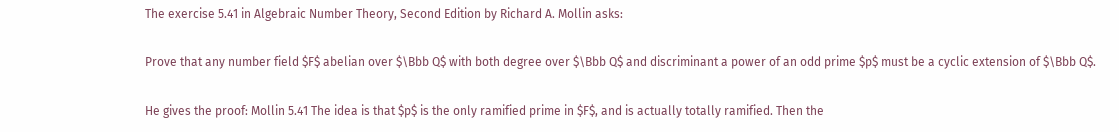The exercise 5.41 in Algebraic Number Theory, Second Edition by Richard A. Mollin asks:

Prove that any number field $F$ abelian over $\Bbb Q$ with both degree over $\Bbb Q$ and discriminant a power of an odd prime $p$ must be a cyclic extension of $\Bbb Q$.

He gives the proof: Mollin 5.41 The idea is that $p$ is the only ramified prime in $F$, and is actually totally ramified. Then the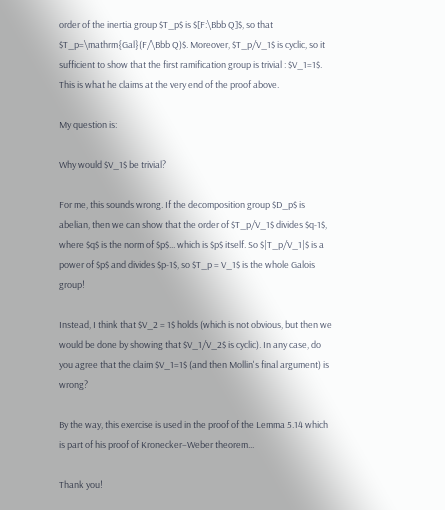order of the inertia group $T_p$ is $[F:\Bbb Q]$, so that $T_p=\mathrm{Gal}(F/\Bbb Q)$. Moreover, $T_p/V_1$ is cyclic, so it sufficient to show that the first ramification group is trivial : $V_1=1$. This is what he claims at the very end of the proof above.

My question is:

Why would $V_1$ be trivial?

For me, this sounds wrong. If the decomposition group $D_p$ is abelian, then we can show that the order of $T_p/V_1$ divides $q-1$, where $q$ is the norm of $p$... which is $p$ itself. So $|T_p/V_1|$ is a power of $p$ and divides $p-1$, so $T_p = V_1$ is the whole Galois group!

Instead, I think that $V_2 = 1$ holds (which is not obvious, but then we would be done by showing that $V_1/V_2$ is cyclic). In any case, do you agree that the claim $V_1=1$ (and then Mollin's final argument) is wrong?

By the way, this exercise is used in the proof of the Lemma 5.14 which is part of his proof of Kronecker–Weber theorem...

Thank you!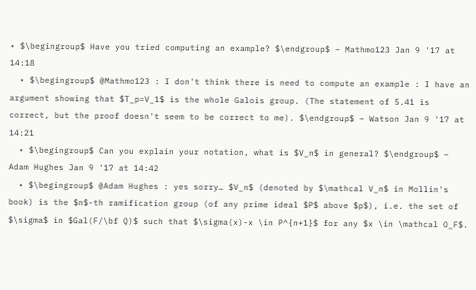• $\begingroup$ Have you tried computing an example? $\endgroup$ – Mathmo123 Jan 9 '17 at 14:18
  • $\begingroup$ @Mathmo123 : I don't think there is need to compute an example : I have an argument showing that $T_p=V_1$ is the whole Galois group. (The statement of 5.41 is correct, but the proof doesn't seem to be correct to me). $\endgroup$ – Watson Jan 9 '17 at 14:21
  • $\begingroup$ Can you explain your notation, what is $V_n$ in general? $\endgroup$ – Adam Hughes Jan 9 '17 at 14:42
  • $\begingroup$ @Adam Hughes : yes sorry… $V_n$ (denoted by $\mathcal V_n$ in Mollin's book) is the $n$-th ramification group (of any prime ideal $P$ above $p$), i.e. the set of $\sigma$ in $Gal(F/\bf Q)$ such that $\sigma(x)-x \in P^{n+1}$ for any $x \in \mathcal O_F$.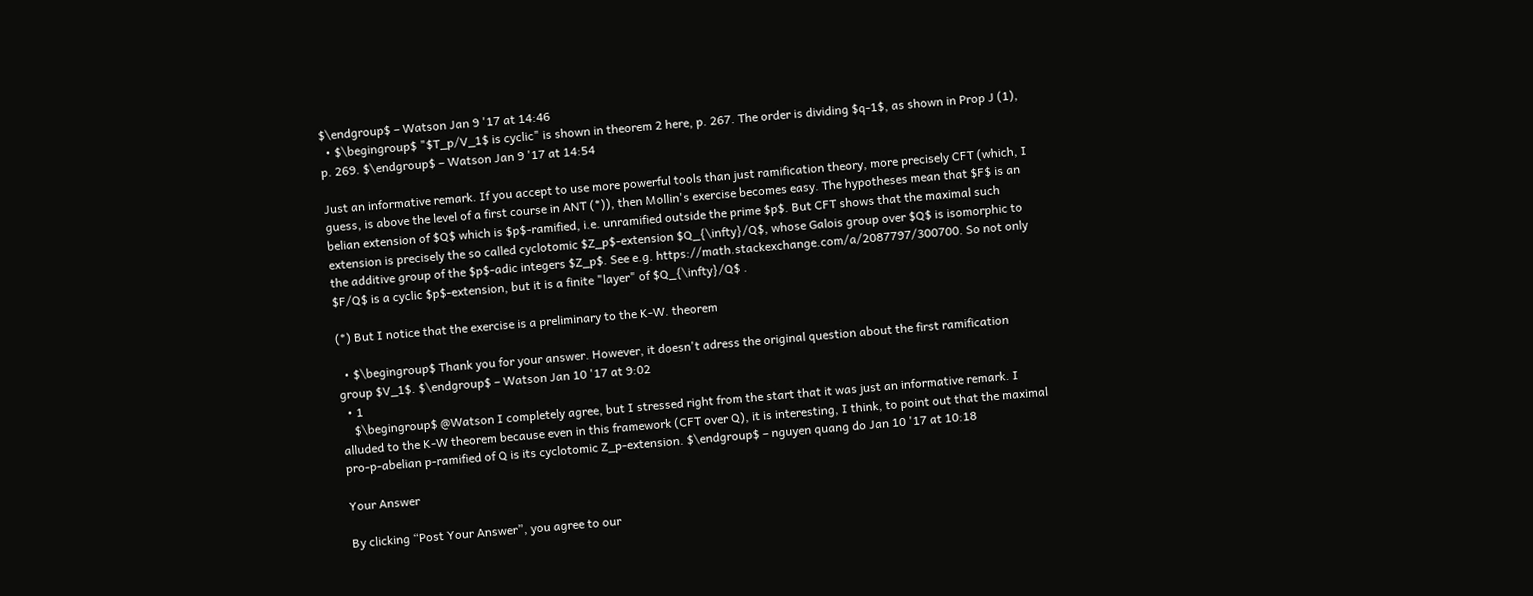$\endgroup$ – Watson Jan 9 '17 at 14:46
  • $\begingroup$ "$T_p/V_1$ is cyclic" is shown in theorem 2 here, p. 267. The order is dividing $q-1$, as shown in Prop J (1), p. 269. $\endgroup$ – Watson Jan 9 '17 at 14:54

Just an informative remark. If you accept to use more powerful tools than just ramification theory, more precisely CFT (which, I guess, is above the level of a first course in ANT (*)), then Mollin's exercise becomes easy. The hypotheses mean that $F$ is an belian extension of $Q$ which is $p$-ramified, i.e. unramified outside the prime $p$. But CFT shows that the maximal such extension is precisely the so called cyclotomic $Z_p$-extension $Q_{\infty}/Q$, whose Galois group over $Q$ is isomorphic to the additive group of the $p$-adic integers $Z_p$. See e.g. https://math.stackexchange.com/a/2087797/300700. So not only $F/Q$ is a cyclic $p$-extension, but it is a finite "layer" of $Q_{\infty}/Q$ .

(*) But I notice that the exercise is a preliminary to the K-W. theorem

  • $\begingroup$ Thank you for your answer. However, it doesn't adress the original question about the first ramification group $V_1$. $\endgroup$ – Watson Jan 10 '17 at 9:02
  • 1
    $\begingroup$ @Watson I completely agree, but I stressed right from the start that it was just an informative remark. I alluded to the K-W theorem because even in this framework (CFT over Q), it is interesting, I think, to point out that the maximal pro-p-abelian p-ramified of Q is its cyclotomic Z_p-extension. $\endgroup$ – nguyen quang do Jan 10 '17 at 10:18

Your Answer

By clicking “Post Your Answer”, you agree to our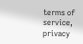terms of service, privacy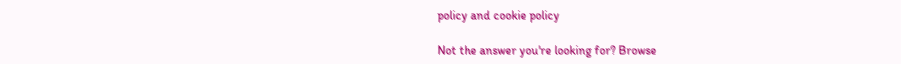policy and cookie policy

Not the answer you're looking for? Browse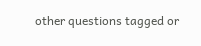other questions tagged or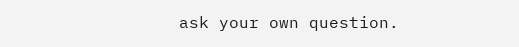ask your own question.